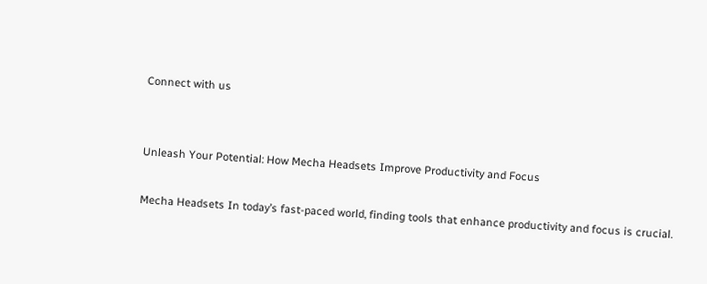Connect with us


Unleash Your Potential: How Mecha Headsets Improve Productivity and Focus

Mecha Headsets In today’s fast-paced world, finding tools that enhance productivity and focus is crucial.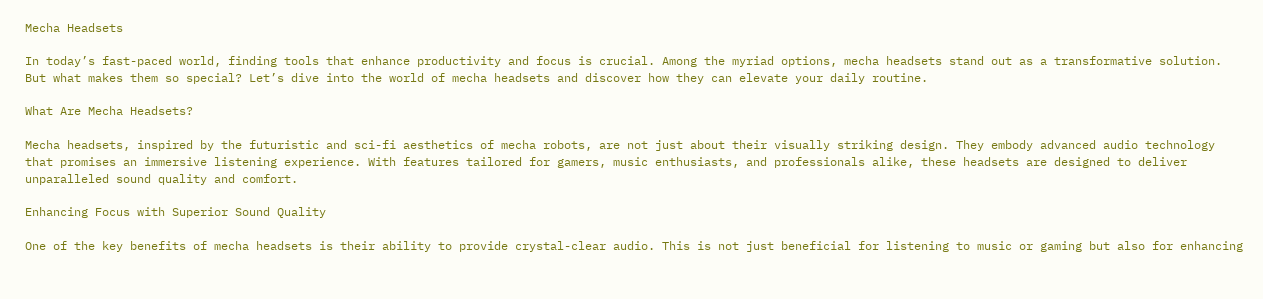Mecha Headsets

In today’s fast-paced world, finding tools that enhance productivity and focus is crucial. Among the myriad options, mecha headsets stand out as a transformative solution. But what makes them so special? Let’s dive into the world of mecha headsets and discover how they can elevate your daily routine.

What Are Mecha Headsets?

Mecha headsets, inspired by the futuristic and sci-fi aesthetics of mecha robots, are not just about their visually striking design. They embody advanced audio technology that promises an immersive listening experience. With features tailored for gamers, music enthusiasts, and professionals alike, these headsets are designed to deliver unparalleled sound quality and comfort.

Enhancing Focus with Superior Sound Quality

One of the key benefits of mecha headsets is their ability to provide crystal-clear audio. This is not just beneficial for listening to music or gaming but also for enhancing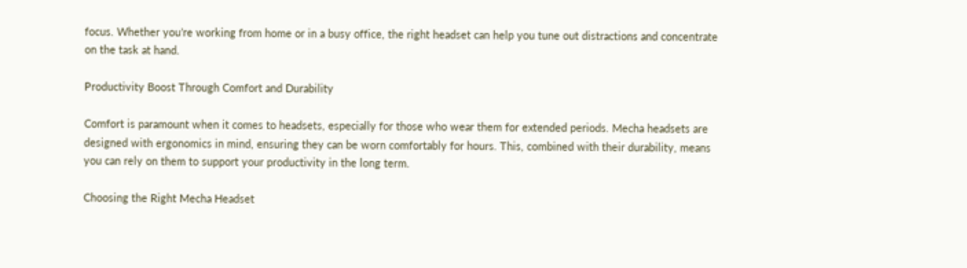focus. Whether you’re working from home or in a busy office, the right headset can help you tune out distractions and concentrate on the task at hand.

Productivity Boost Through Comfort and Durability

Comfort is paramount when it comes to headsets, especially for those who wear them for extended periods. Mecha headsets are designed with ergonomics in mind, ensuring they can be worn comfortably for hours. This, combined with their durability, means you can rely on them to support your productivity in the long term.

Choosing the Right Mecha Headset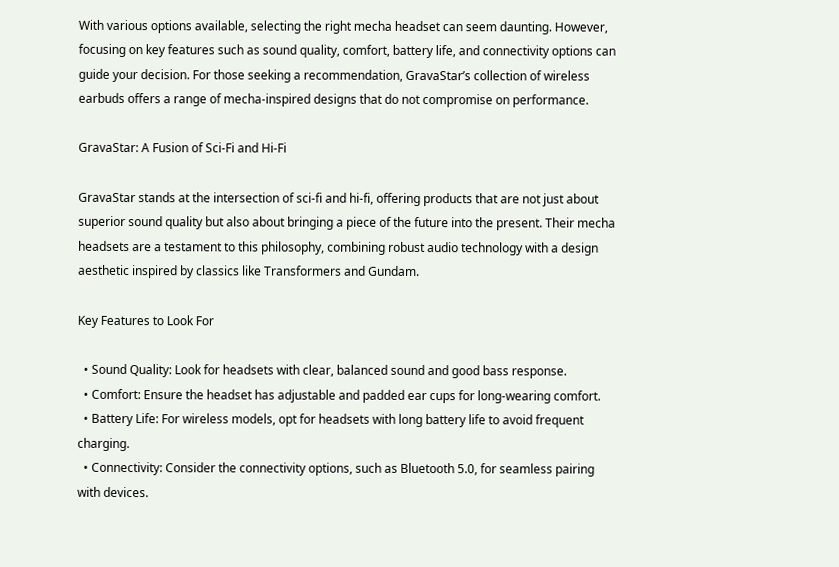With various options available, selecting the right mecha headset can seem daunting. However, focusing on key features such as sound quality, comfort, battery life, and connectivity options can guide your decision. For those seeking a recommendation, GravaStar’s collection of wireless earbuds offers a range of mecha-inspired designs that do not compromise on performance.

GravaStar: A Fusion of Sci-Fi and Hi-Fi

GravaStar stands at the intersection of sci-fi and hi-fi, offering products that are not just about superior sound quality but also about bringing a piece of the future into the present. Their mecha headsets are a testament to this philosophy, combining robust audio technology with a design aesthetic inspired by classics like Transformers and Gundam.

Key Features to Look For

  • Sound Quality: Look for headsets with clear, balanced sound and good bass response.
  • Comfort: Ensure the headset has adjustable and padded ear cups for long-wearing comfort.
  • Battery Life: For wireless models, opt for headsets with long battery life to avoid frequent charging.
  • Connectivity: Consider the connectivity options, such as Bluetooth 5.0, for seamless pairing with devices.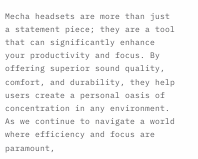Mecha headsets are more than just a statement piece; they are a tool that can significantly enhance your productivity and focus. By offering superior sound quality, comfort, and durability, they help users create a personal oasis of concentration in any environment. As we continue to navigate a world where efficiency and focus are paramount,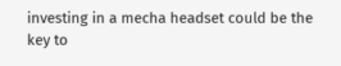investing in a mecha headset could be the key to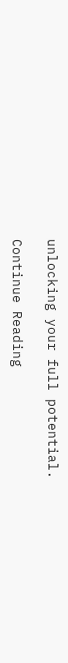unlocking your full potential.

Continue Reading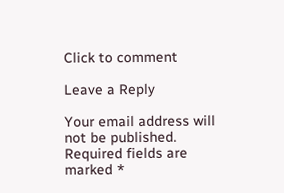Click to comment

Leave a Reply

Your email address will not be published. Required fields are marked *